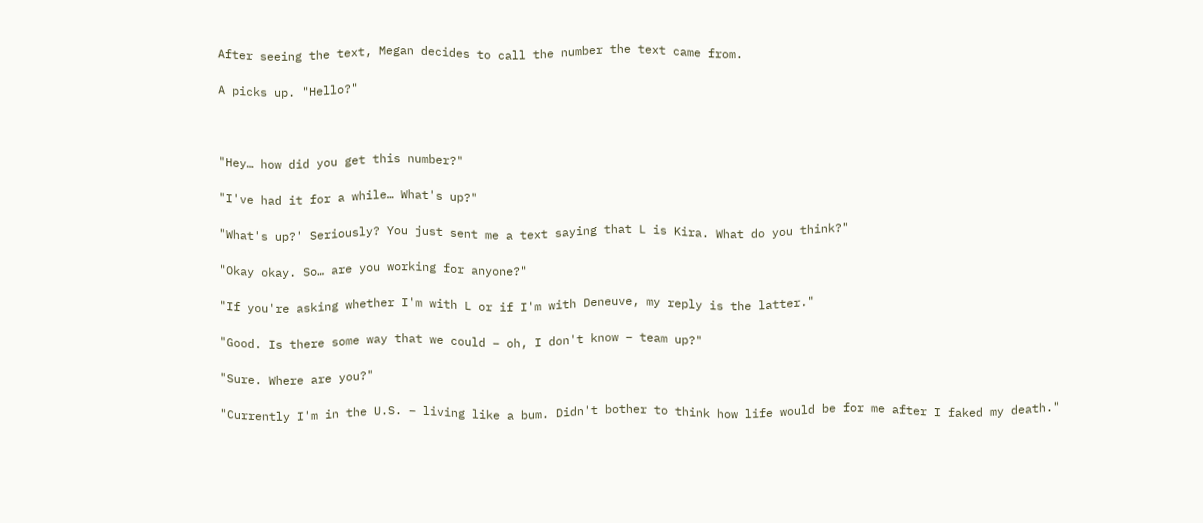After seeing the text, Megan decides to call the number the text came from.

A picks up. "Hello?"



"Hey… how did you get this number?"

"I've had it for a while… What's up?"

"What's up?' Seriously? You just sent me a text saying that L is Kira. What do you think?"

"Okay okay. So… are you working for anyone?"

"If you're asking whether I'm with L or if I'm with Deneuve, my reply is the latter."

"Good. Is there some way that we could – oh, I don't know – team up?"

"Sure. Where are you?"

"Currently I'm in the U.S. – living like a bum. Didn't bother to think how life would be for me after I faked my death."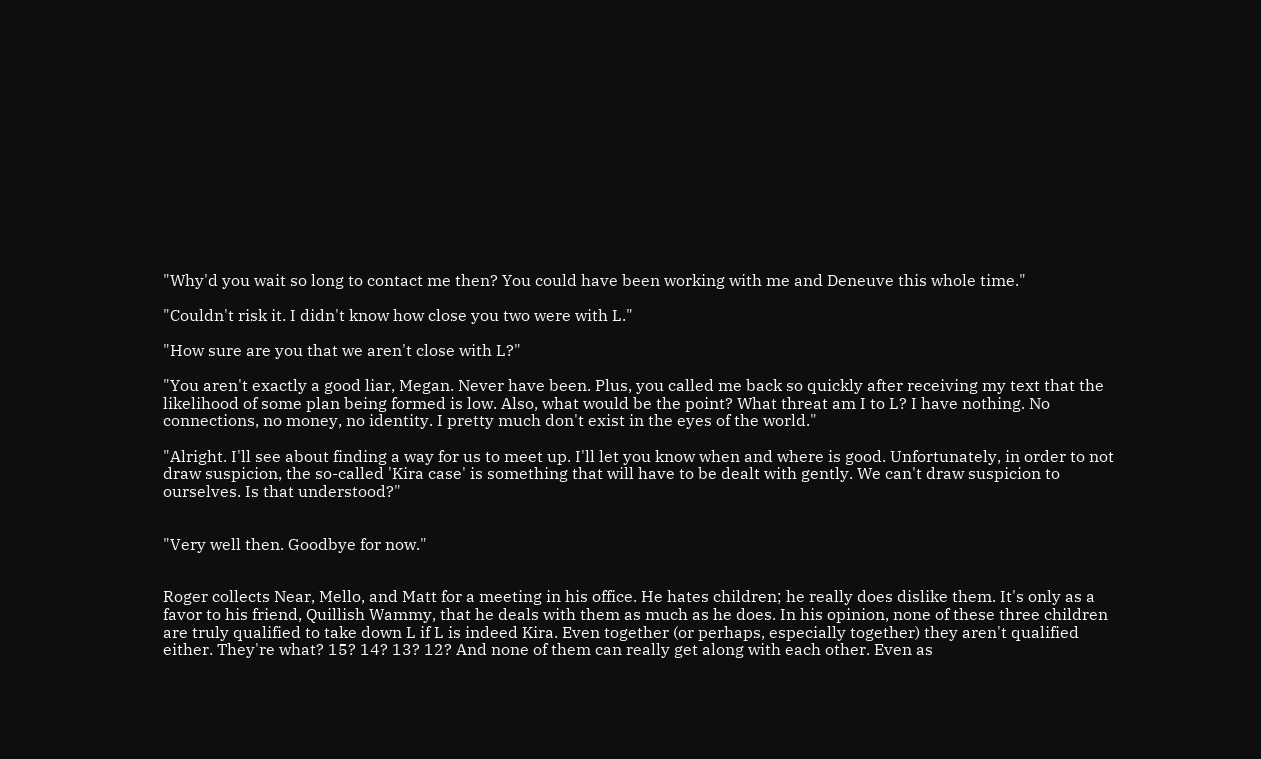"Why'd you wait so long to contact me then? You could have been working with me and Deneuve this whole time."

"Couldn't risk it. I didn't know how close you two were with L."

"How sure are you that we aren't close with L?"

"You aren't exactly a good liar, Megan. Never have been. Plus, you called me back so quickly after receiving my text that the likelihood of some plan being formed is low. Also, what would be the point? What threat am I to L? I have nothing. No connections, no money, no identity. I pretty much don't exist in the eyes of the world."

"Alright. I'll see about finding a way for us to meet up. I'll let you know when and where is good. Unfortunately, in order to not draw suspicion, the so-called 'Kira case' is something that will have to be dealt with gently. We can't draw suspicion to ourselves. Is that understood?"


"Very well then. Goodbye for now."


Roger collects Near, Mello, and Matt for a meeting in his office. He hates children; he really does dislike them. It's only as a favor to his friend, Quillish Wammy, that he deals with them as much as he does. In his opinion, none of these three children are truly qualified to take down L if L is indeed Kira. Even together (or perhaps, especially together) they aren't qualified either. They're what? 15? 14? 13? 12? And none of them can really get along with each other. Even as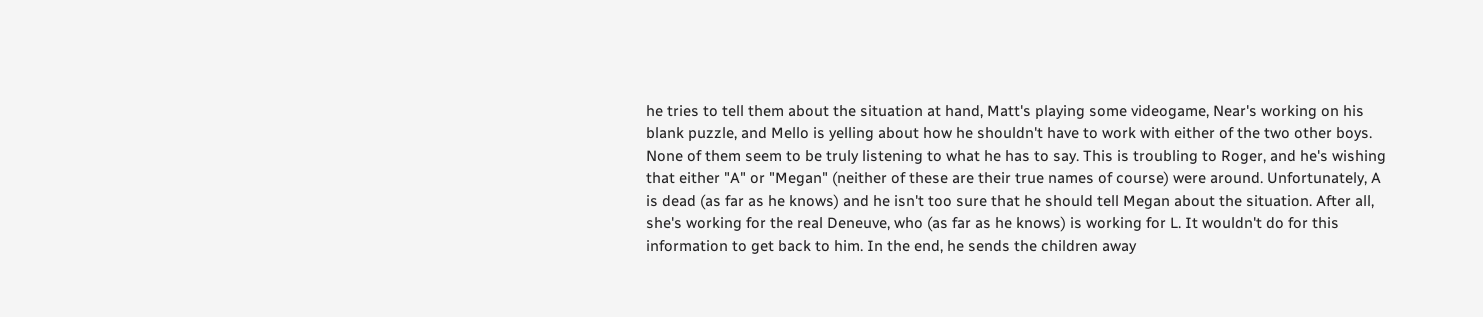he tries to tell them about the situation at hand, Matt's playing some videogame, Near's working on his blank puzzle, and Mello is yelling about how he shouldn't have to work with either of the two other boys. None of them seem to be truly listening to what he has to say. This is troubling to Roger, and he's wishing that either "A" or "Megan" (neither of these are their true names of course) were around. Unfortunately, A is dead (as far as he knows) and he isn't too sure that he should tell Megan about the situation. After all, she's working for the real Deneuve, who (as far as he knows) is working for L. It wouldn't do for this information to get back to him. In the end, he sends the children away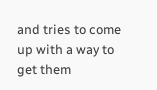and tries to come up with a way to get them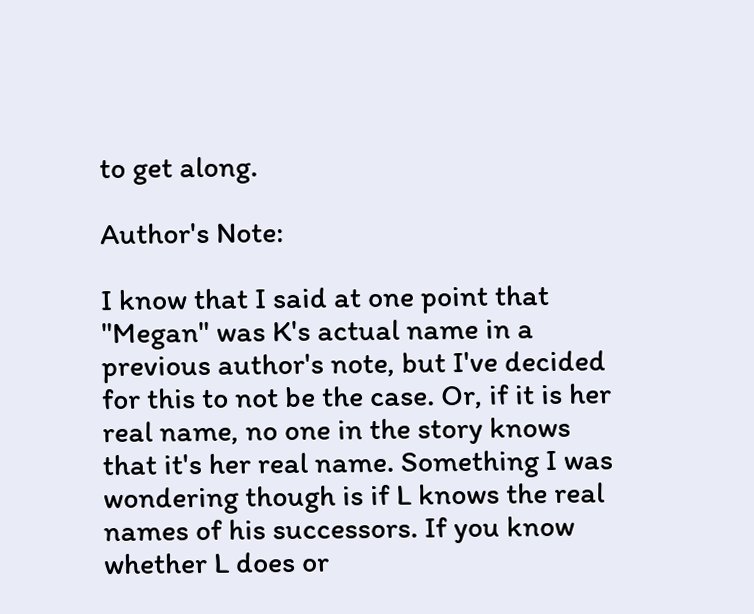to get along.

Author's Note:

I know that I said at one point that "Megan" was K's actual name in a previous author's note, but I've decided for this to not be the case. Or, if it is her real name, no one in the story knows that it's her real name. Something I was wondering though is if L knows the real names of his successors. If you know whether L does or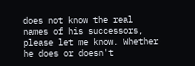does not know the real names of his successors, please let me know. Whether he does or doesn't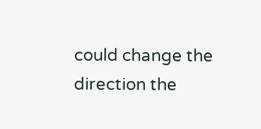could change the direction the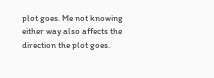plot goes. Me not knowing either way also affects the direction the plot goes.